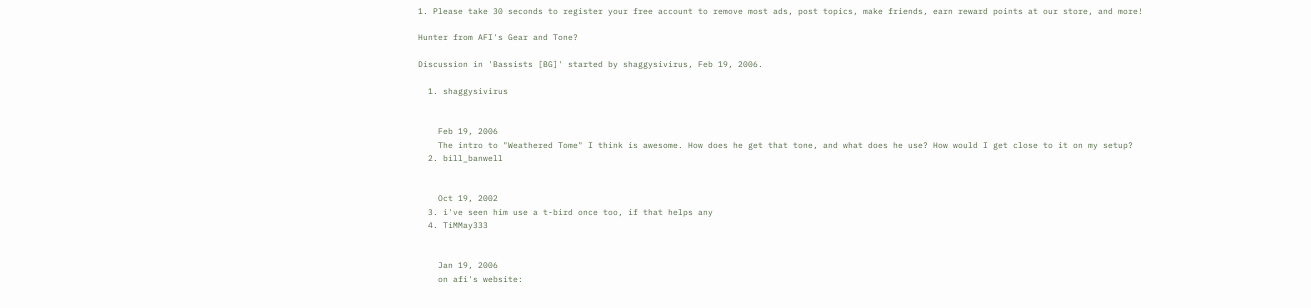1. Please take 30 seconds to register your free account to remove most ads, post topics, make friends, earn reward points at our store, and more!

Hunter from AFI's Gear and Tone?

Discussion in 'Bassists [BG]' started by shaggysivirus, Feb 19, 2006.

  1. shaggysivirus


    Feb 19, 2006
    The intro to "Weathered Tome" I think is awesome. How does he get that tone, and what does he use? How would I get close to it on my setup?
  2. bill_banwell


    Oct 19, 2002
  3. i've seen him use a t-bird once too, if that helps any
  4. TiMMay333


    Jan 19, 2006
    on afi's website: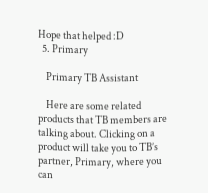Hope that helped :D
  5. Primary

    Primary TB Assistant

    Here are some related products that TB members are talking about. Clicking on a product will take you to TB’s partner, Primary, where you can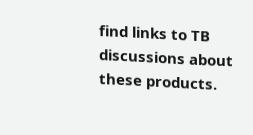find links to TB discussions about these products.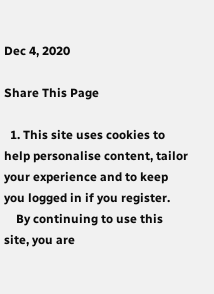Dec 4, 2020

Share This Page

  1. This site uses cookies to help personalise content, tailor your experience and to keep you logged in if you register.
    By continuing to use this site, you are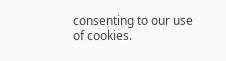consenting to our use of cookies.